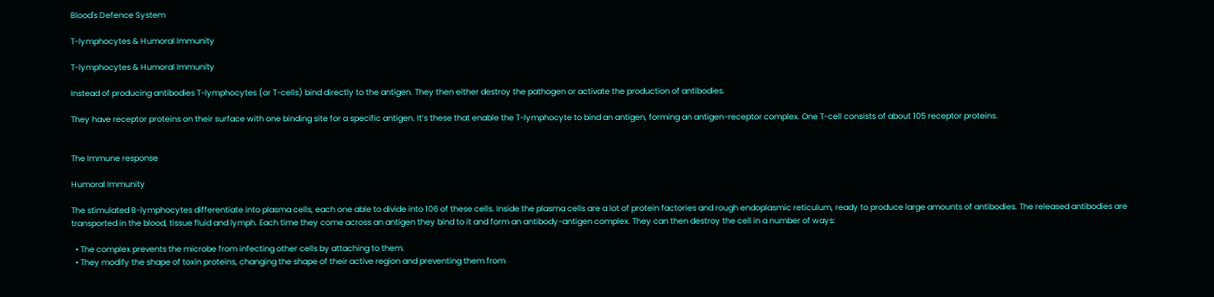Blood's Defence System

T-lymphocytes & Humoral Immunity

T-lymphocytes & Humoral Immunity

Instead of producing antibodies T-lymphocytes (or T-cells) bind directly to the antigen. They then either destroy the pathogen or activate the production of antibodies.

They have receptor proteins on their surface with one binding site for a specific antigen. It’s these that enable the T-lymphocyte to bind an antigen, forming an antigen-receptor complex. One T-cell consists of about 105 receptor proteins.


The Immune response

Humoral Immunity

The stimulated B-lymphocytes differentiate into plasma cells, each one able to divide into 106 of these cells. Inside the plasma cells are a lot of protein factories and rough endoplasmic reticulum, ready to produce large amounts of antibodies. The released antibodies are transported in the blood, tissue fluid and lymph. Each time they come across an antigen they bind to it and form an antibody-antigen complex. They can then destroy the cell in a number of ways:

  • The complex prevents the microbe from infecting other cells by attaching to them.
  • They modify the shape of toxin proteins, changing the shape of their active region and preventing them from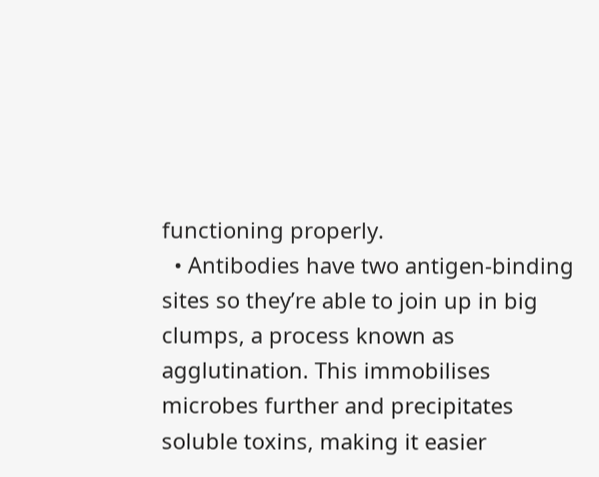functioning properly.
  • Antibodies have two antigen-binding sites so they’re able to join up in big clumps, a process known as agglutination. This immobilises microbes further and precipitates soluble toxins, making it easier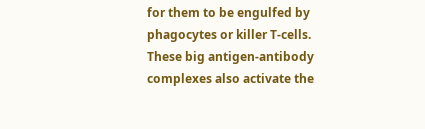for them to be engulfed by phagocytes or killer T-cells. These big antigen-antibody complexes also activate the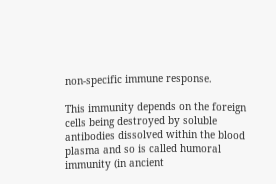non-specific immune response.

This immunity depends on the foreign cells being destroyed by soluble antibodies dissolved within the blood plasma and so is called humoral immunity (in ancient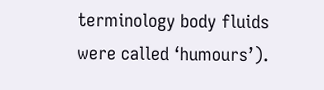terminology body fluids were called ‘humours’).